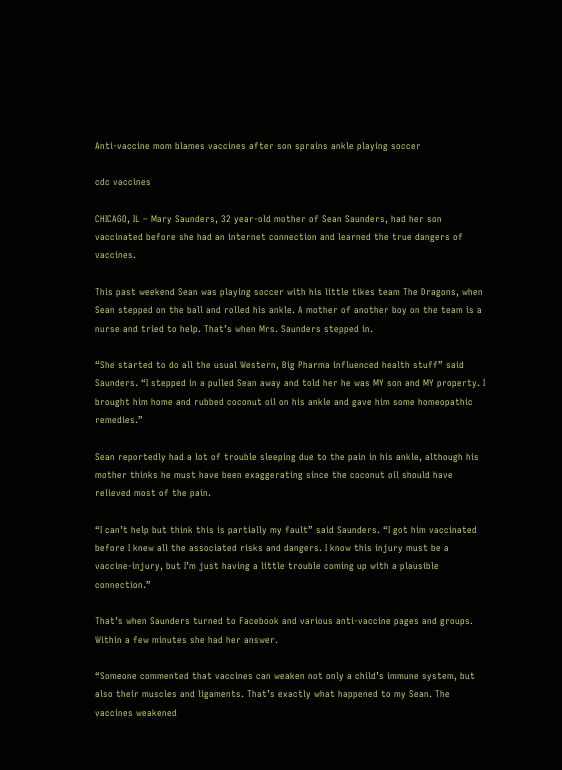Anti-vaccine mom blames vaccines after son sprains ankle playing soccer

cdc vaccines

CHICAGO, IL – Mary Saunders, 32 year-old mother of Sean Saunders, had her son vaccinated before she had an internet connection and learned the true dangers of vaccines.

This past weekend Sean was playing soccer with his little tikes team The Dragons, when Sean stepped on the ball and rolled his ankle. A mother of another boy on the team is a nurse and tried to help. That’s when Mrs. Saunders stepped in.

“She started to do all the usual Western, Big Pharma influenced health stuff” said Saunders. “I stepped in a pulled Sean away and told her he was MY son and MY property. I brought him home and rubbed coconut oil on his ankle and gave him some homeopathic remedies.”

Sean reportedly had a lot of trouble sleeping due to the pain in his ankle, although his mother thinks he must have been exaggerating since the coconut oil should have relieved most of the pain.

“I can’t help but think this is partially my fault” said Saunders. “I got him vaccinated before I knew all the associated risks and dangers. I know this injury must be a vaccine-injury, but I’m just having a little trouble coming up with a plausible connection.”

That’s when Saunders turned to Facebook and various anti-vaccine pages and groups. Within a few minutes she had her answer.

“Someone commented that vaccines can weaken not only a child’s immune system, but also their muscles and ligaments. That’s exactly what happened to my Sean. The vaccines weakened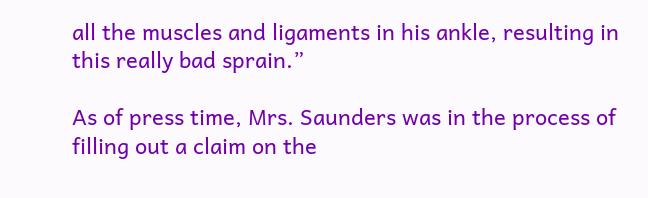all the muscles and ligaments in his ankle, resulting in this really bad sprain.”

As of press time, Mrs. Saunders was in the process of filling out a claim on the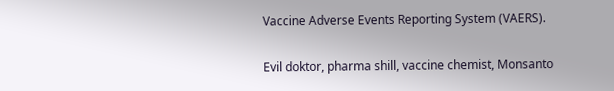Vaccine Adverse Events Reporting System (VAERS).

Evil doktor, pharma shill, vaccine chemist, Monsanto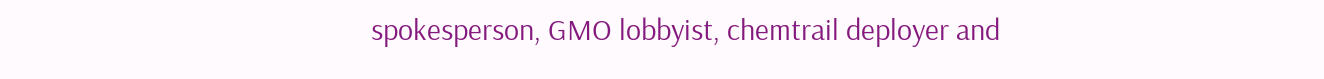spokesperson, GMO lobbyist, chemtrail deployer and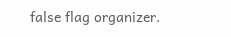false flag organizer.